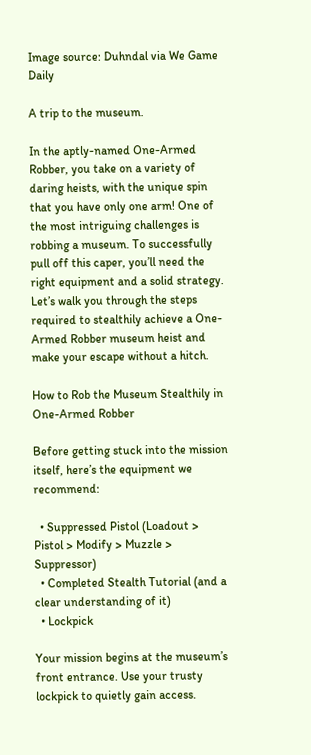Image source: Duhndal via We Game Daily

A trip to the museum.

In the aptly-named One-Armed Robber, you take on a variety of daring heists, with the unique spin that you have only one arm! One of the most intriguing challenges is robbing a museum. To successfully pull off this caper, you’ll need the right equipment and a solid strategy. Let’s walk you through the steps required to stealthily achieve a One-Armed Robber museum heist and make your escape without a hitch.

How to Rob the Museum Stealthily in One-Armed Robber

Before getting stuck into the mission itself, here’s the equipment we recommend:

  • Suppressed Pistol (Loadout > Pistol > Modify > Muzzle > Suppressor)
  • Completed Stealth Tutorial (and a clear understanding of it)
  • Lockpick

Your mission begins at the museum’s front entrance. Use your trusty lockpick to quietly gain access.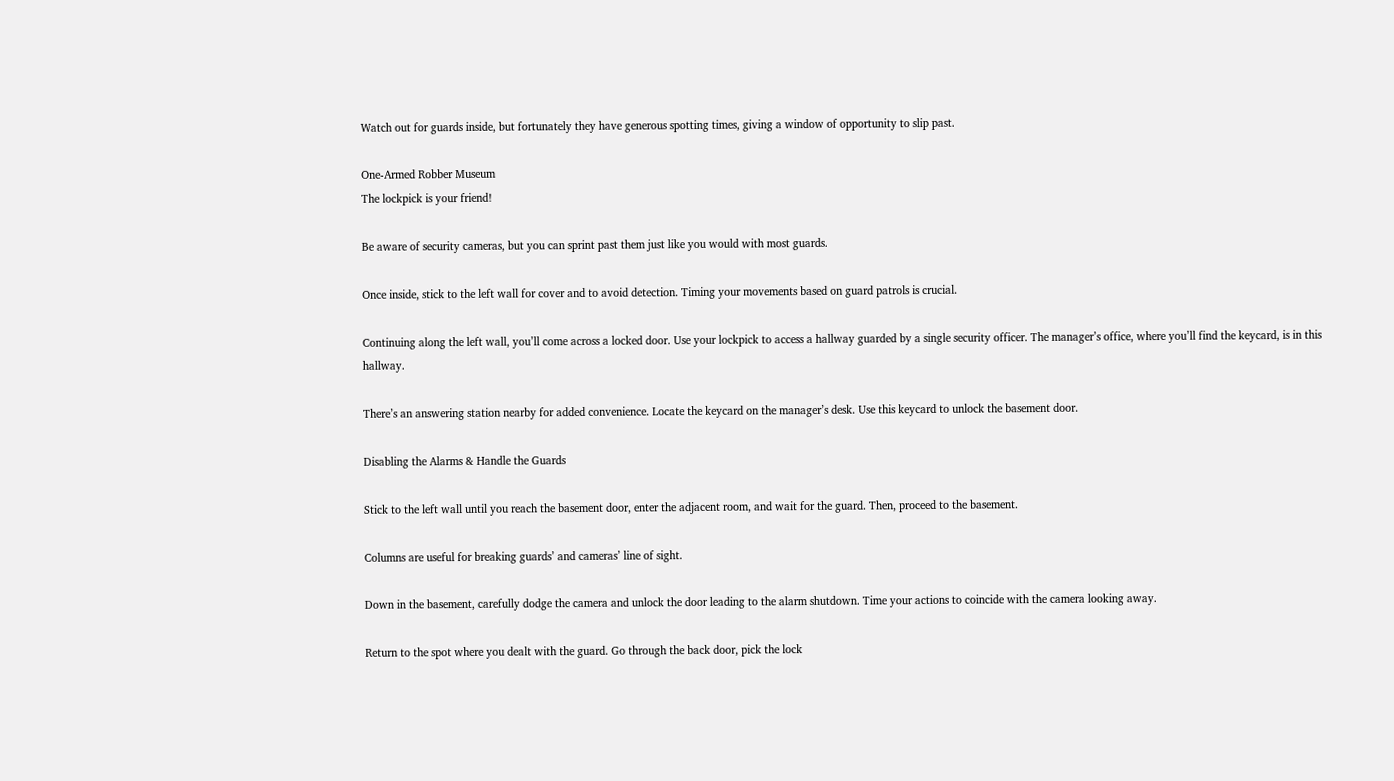Watch out for guards inside, but fortunately they have generous spotting times, giving a window of opportunity to slip past.

One-Armed Robber Museum
The lockpick is your friend!

Be aware of security cameras, but you can sprint past them just like you would with most guards.

Once inside, stick to the left wall for cover and to avoid detection. Timing your movements based on guard patrols is crucial.

Continuing along the left wall, you’ll come across a locked door. Use your lockpick to access a hallway guarded by a single security officer. The manager’s office, where you’ll find the keycard, is in this hallway.

There’s an answering station nearby for added convenience. Locate the keycard on the manager’s desk. Use this keycard to unlock the basement door.

Disabling the Alarms & Handle the Guards

Stick to the left wall until you reach the basement door, enter the adjacent room, and wait for the guard. Then, proceed to the basement.

Columns are useful for breaking guards’ and cameras’ line of sight.

Down in the basement, carefully dodge the camera and unlock the door leading to the alarm shutdown. Time your actions to coincide with the camera looking away.

Return to the spot where you dealt with the guard. Go through the back door, pick the lock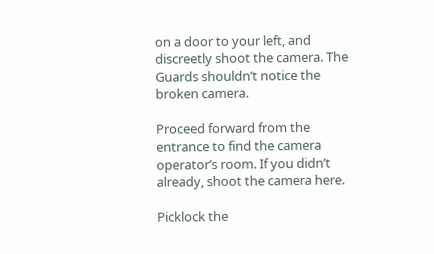on a door to your left, and discreetly shoot the camera. The Guards shouldn’t notice the broken camera.

Proceed forward from the entrance to find the camera operator’s room. If you didn’t already, shoot the camera here.

Picklock the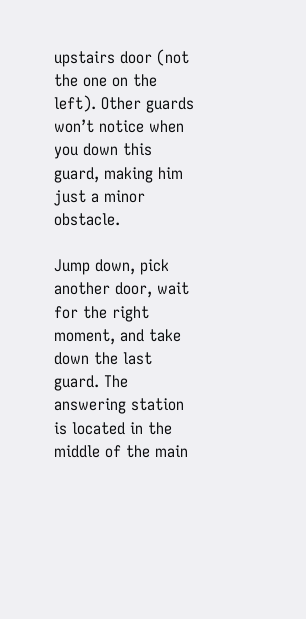upstairs door (not the one on the left). Other guards won’t notice when you down this guard, making him just a minor obstacle.

Jump down, pick another door, wait for the right moment, and take down the last guard. The answering station is located in the middle of the main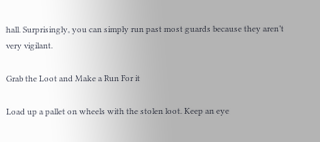hall. Surprisingly, you can simply run past most guards because they aren’t very vigilant.

Grab the Loot and Make a Run For it

Load up a pallet on wheels with the stolen loot. Keep an eye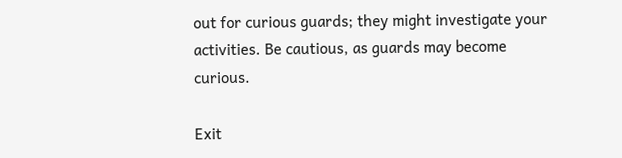out for curious guards; they might investigate your activities. Be cautious, as guards may become curious.

Exit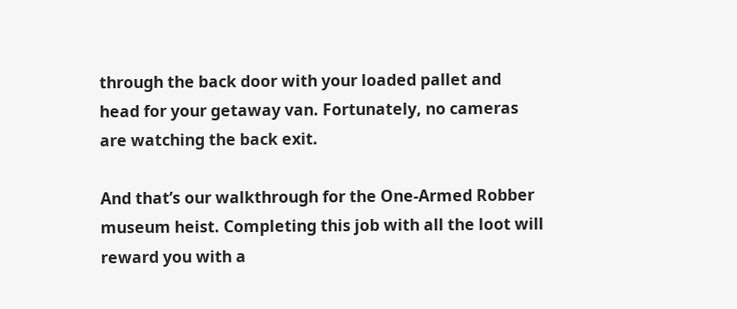through the back door with your loaded pallet and head for your getaway van. Fortunately, no cameras are watching the back exit.

And that’s our walkthrough for the One-Armed Robber museum heist. Completing this job with all the loot will reward you with a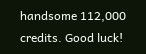handsome 112,000 credits. Good luck!